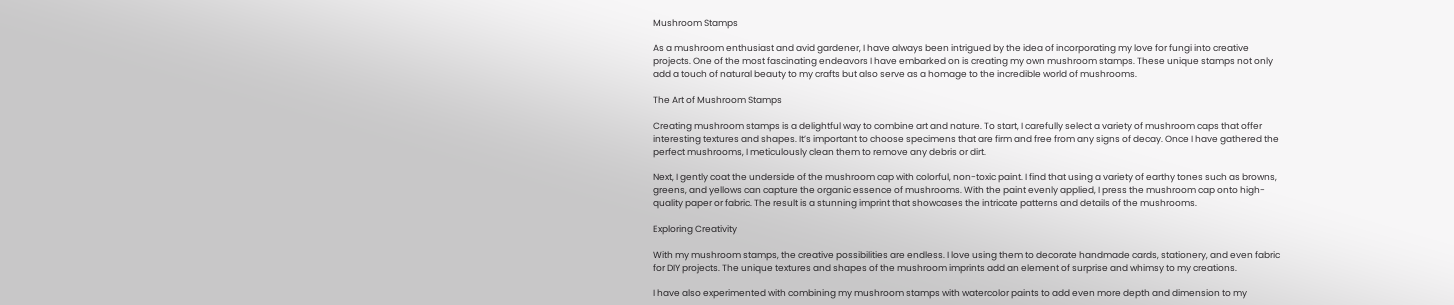Mushroom Stamps

As a mushroom enthusiast and avid gardener, I have always been intrigued by the idea of incorporating my love for fungi into creative projects. One of the most fascinating endeavors I have embarked on is creating my own mushroom stamps. These unique stamps not only add a touch of natural beauty to my crafts but also serve as a homage to the incredible world of mushrooms.

The Art of Mushroom Stamps

Creating mushroom stamps is a delightful way to combine art and nature. To start, I carefully select a variety of mushroom caps that offer interesting textures and shapes. It’s important to choose specimens that are firm and free from any signs of decay. Once I have gathered the perfect mushrooms, I meticulously clean them to remove any debris or dirt.

Next, I gently coat the underside of the mushroom cap with colorful, non-toxic paint. I find that using a variety of earthy tones such as browns, greens, and yellows can capture the organic essence of mushrooms. With the paint evenly applied, I press the mushroom cap onto high-quality paper or fabric. The result is a stunning imprint that showcases the intricate patterns and details of the mushrooms.

Exploring Creativity

With my mushroom stamps, the creative possibilities are endless. I love using them to decorate handmade cards, stationery, and even fabric for DIY projects. The unique textures and shapes of the mushroom imprints add an element of surprise and whimsy to my creations.

I have also experimented with combining my mushroom stamps with watercolor paints to add even more depth and dimension to my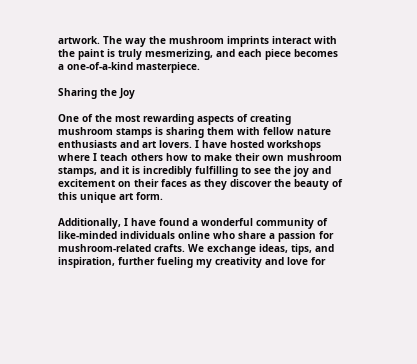artwork. The way the mushroom imprints interact with the paint is truly mesmerizing, and each piece becomes a one-of-a-kind masterpiece.

Sharing the Joy

One of the most rewarding aspects of creating mushroom stamps is sharing them with fellow nature enthusiasts and art lovers. I have hosted workshops where I teach others how to make their own mushroom stamps, and it is incredibly fulfilling to see the joy and excitement on their faces as they discover the beauty of this unique art form.

Additionally, I have found a wonderful community of like-minded individuals online who share a passion for mushroom-related crafts. We exchange ideas, tips, and inspiration, further fueling my creativity and love for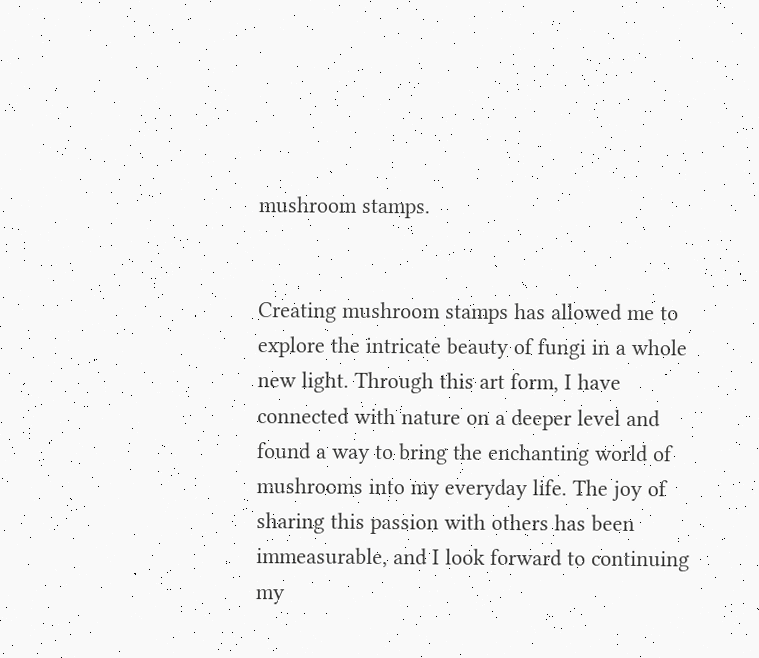mushroom stamps.


Creating mushroom stamps has allowed me to explore the intricate beauty of fungi in a whole new light. Through this art form, I have connected with nature on a deeper level and found a way to bring the enchanting world of mushrooms into my everyday life. The joy of sharing this passion with others has been immeasurable, and I look forward to continuing my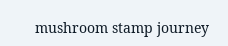mushroom stamp journey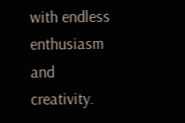with endless enthusiasm and creativity.